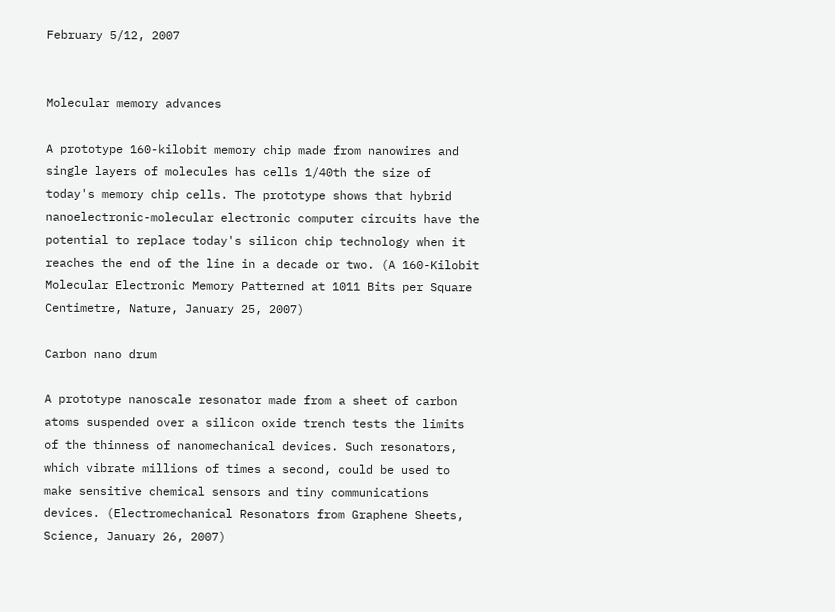February 5/12, 2007


Molecular memory advances

A prototype 160-kilobit memory chip made from nanowires and single layers of molecules has cells 1/40th the size of today's memory chip cells. The prototype shows that hybrid nanoelectronic-molecular electronic computer circuits have the potential to replace today's silicon chip technology when it reaches the end of the line in a decade or two. (A 160-Kilobit Molecular Electronic Memory Patterned at 1011 Bits per Square Centimetre, Nature, January 25, 2007)

Carbon nano drum

A prototype nanoscale resonator made from a sheet of carbon atoms suspended over a silicon oxide trench tests the limits of the thinness of nanomechanical devices. Such resonators, which vibrate millions of times a second, could be used to make sensitive chemical sensors and tiny communications devices. (Electromechanical Resonators from Graphene Sheets, Science, January 26, 2007)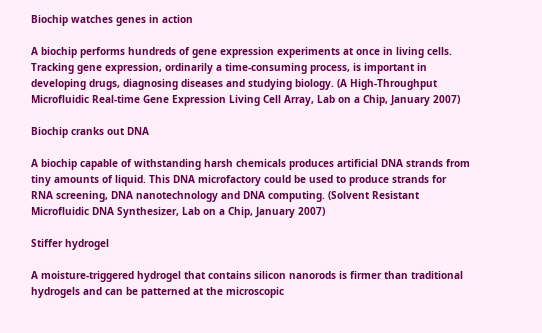Biochip watches genes in action

A biochip performs hundreds of gene expression experiments at once in living cells. Tracking gene expression, ordinarily a time-consuming process, is important in developing drugs, diagnosing diseases and studying biology. (A High-Throughput Microfluidic Real-time Gene Expression Living Cell Array, Lab on a Chip, January 2007)

Biochip cranks out DNA

A biochip capable of withstanding harsh chemicals produces artificial DNA strands from tiny amounts of liquid. This DNA microfactory could be used to produce strands for RNA screening, DNA nanotechnology and DNA computing. (Solvent Resistant Microfluidic DNA Synthesizer, Lab on a Chip, January 2007)

Stiffer hydrogel

A moisture-triggered hydrogel that contains silicon nanorods is firmer than traditional hydrogels and can be patterned at the microscopic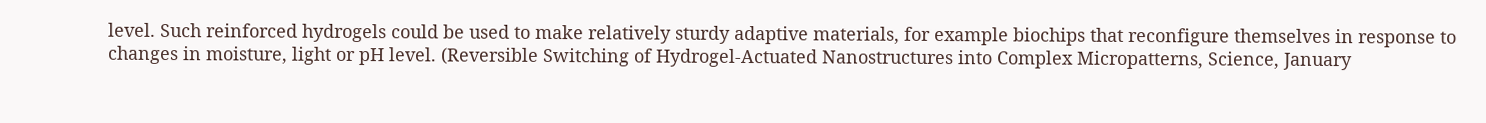level. Such reinforced hydrogels could be used to make relatively sturdy adaptive materials, for example biochips that reconfigure themselves in response to changes in moisture, light or pH level. (Reversible Switching of Hydrogel-Actuated Nanostructures into Complex Micropatterns, Science, January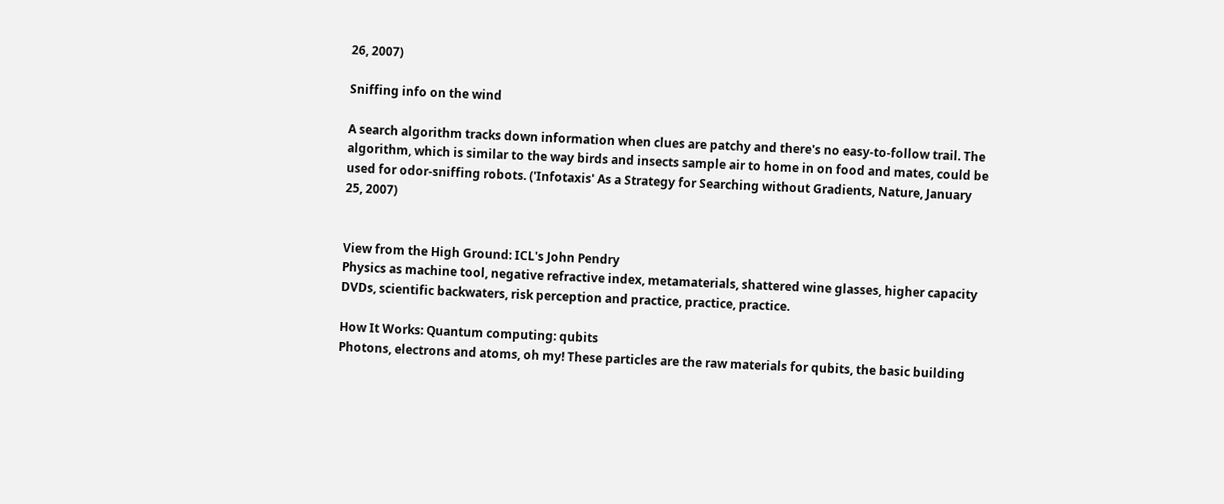26, 2007)

Sniffing info on the wind

A search algorithm tracks down information when clues are patchy and there's no easy-to-follow trail. The algorithm, which is similar to the way birds and insects sample air to home in on food and mates, could be used for odor-sniffing robots. ('Infotaxis' As a Strategy for Searching without Gradients, Nature, January 25, 2007)


View from the High Ground: ICL's John Pendry
Physics as machine tool, negative refractive index, metamaterials, shattered wine glasses, higher capacity DVDs, scientific backwaters, risk perception and practice, practice, practice.

How It Works: Quantum computing: qubits
Photons, electrons and atoms, oh my! These particles are the raw materials for qubits, the basic building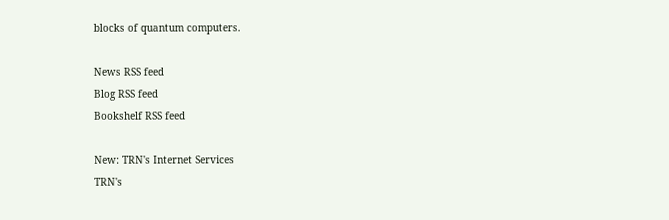blocks of quantum computers.

News RSS feed
Blog RSS feed
Bookshelf RSS feed

New: TRN's Internet Services
TRN's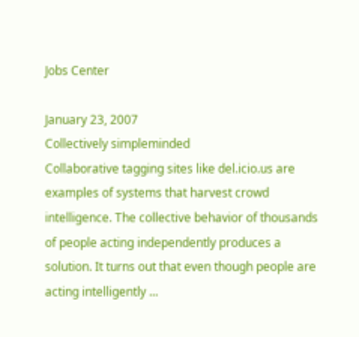Jobs Center

January 23, 2007
Collectively simpleminded
Collaborative tagging sites like del.icio.us are examples of systems that harvest crowd intelligence. The collective behavior of thousands of people acting independently produces a solution. It turns out that even though people are acting intelligently ...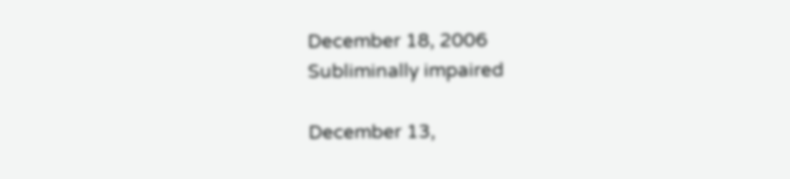December 18, 2006
Subliminally impaired

December 13,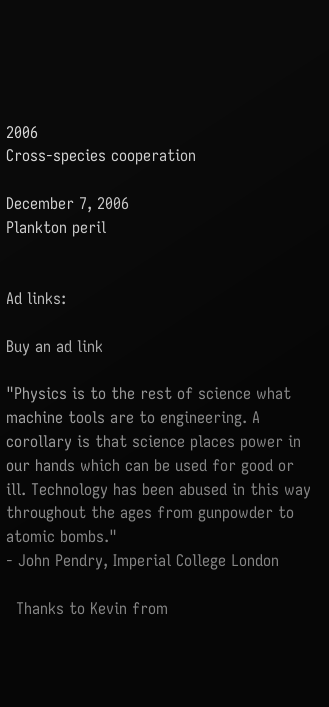2006
Cross-species cooperation

December 7, 2006
Plankton peril


Ad links:

Buy an ad link

"Physics is to the rest of science what machine tools are to engineering. A corollary is that science places power in our hands which can be used for good or ill. Technology has been abused in this way throughout the ages from gunpowder to atomic bombs."
- John Pendry, Imperial College London

  Thanks to Kevin from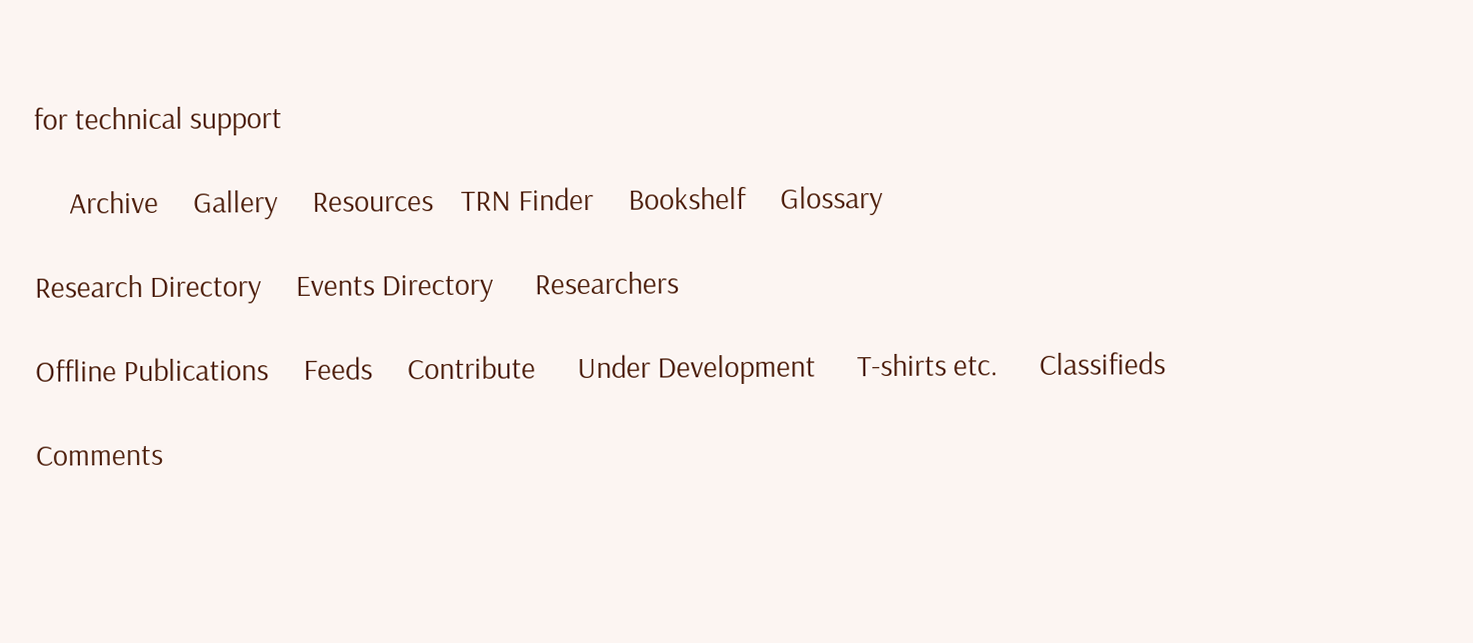for technical support

     Archive     Gallery     Resources    TRN Finder     Bookshelf     Glossary

Research Directory     Events Directory      Researchers

Offline Publications     Feeds     Contribute      Under Development      T-shirts etc.      Classifieds

Comments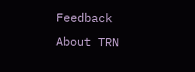Feedback     About TRN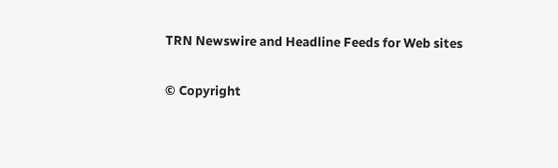TRN Newswire and Headline Feeds for Web sites

© Copyright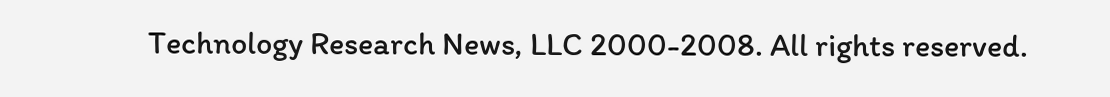Technology Research News, LLC 2000-2008. All rights reserved.